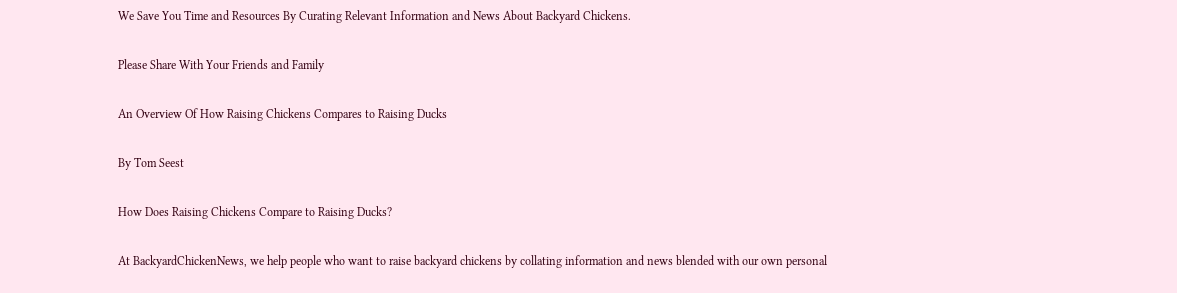We Save You Time and Resources By Curating Relevant Information and News About Backyard Chickens.

Please Share With Your Friends and Family

An Overview Of How Raising Chickens Compares to Raising Ducks

By Tom Seest

How Does Raising Chickens Compare to Raising Ducks?

At BackyardChickenNews, we help people who want to raise backyard chickens by collating information and news blended with our own personal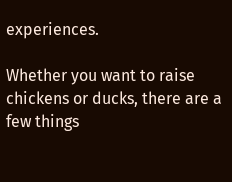experiences.

Whether you want to raise chickens or ducks, there are a few things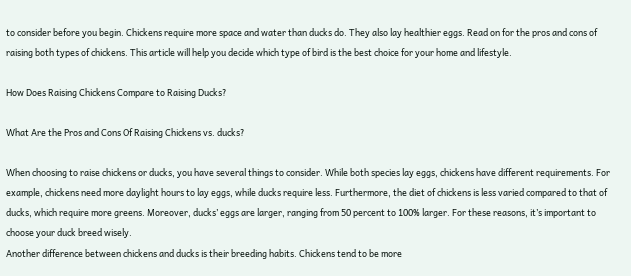to consider before you begin. Chickens require more space and water than ducks do. They also lay healthier eggs. Read on for the pros and cons of raising both types of chickens. This article will help you decide which type of bird is the best choice for your home and lifestyle.

How Does Raising Chickens Compare to Raising Ducks?

What Are the Pros and Cons Of Raising Chickens vs. ducks?

When choosing to raise chickens or ducks, you have several things to consider. While both species lay eggs, chickens have different requirements. For example, chickens need more daylight hours to lay eggs, while ducks require less. Furthermore, the diet of chickens is less varied compared to that of ducks, which require more greens. Moreover, ducks’ eggs are larger, ranging from 50 percent to 100% larger. For these reasons, it’s important to choose your duck breed wisely.
Another difference between chickens and ducks is their breeding habits. Chickens tend to be more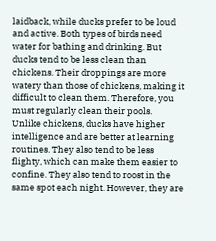laidback, while ducks prefer to be loud and active. Both types of birds need water for bathing and drinking. But ducks tend to be less clean than chickens. Their droppings are more watery than those of chickens, making it difficult to clean them. Therefore, you must regularly clean their pools.
Unlike chickens, ducks have higher intelligence and are better at learning routines. They also tend to be less flighty, which can make them easier to confine. They also tend to roost in the same spot each night. However, they are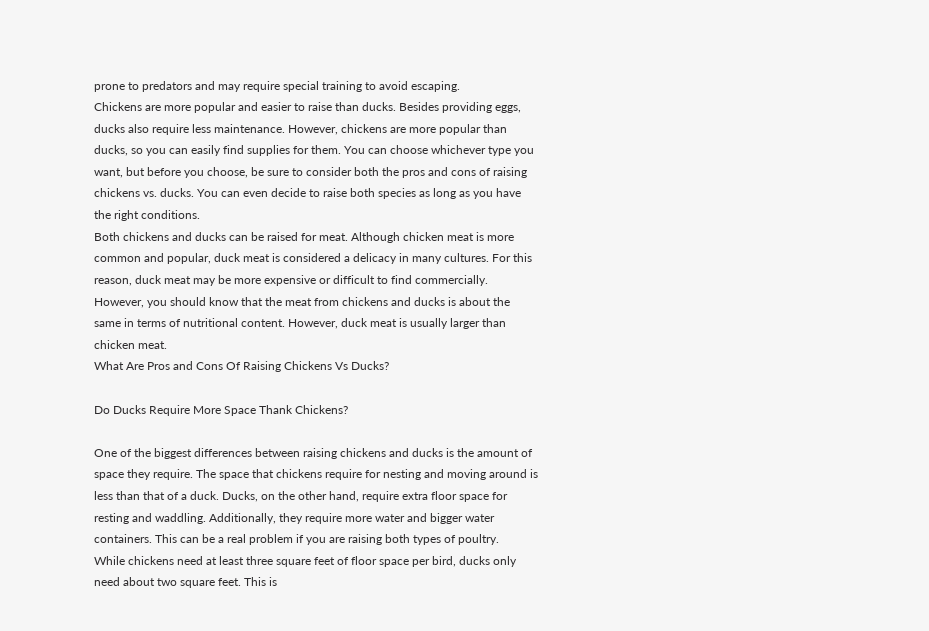prone to predators and may require special training to avoid escaping.
Chickens are more popular and easier to raise than ducks. Besides providing eggs, ducks also require less maintenance. However, chickens are more popular than ducks, so you can easily find supplies for them. You can choose whichever type you want, but before you choose, be sure to consider both the pros and cons of raising chickens vs. ducks. You can even decide to raise both species as long as you have the right conditions.
Both chickens and ducks can be raised for meat. Although chicken meat is more common and popular, duck meat is considered a delicacy in many cultures. For this reason, duck meat may be more expensive or difficult to find commercially. However, you should know that the meat from chickens and ducks is about the same in terms of nutritional content. However, duck meat is usually larger than chicken meat.
What Are Pros and Cons Of Raising Chickens Vs Ducks?

Do Ducks Require More Space Thank Chickens?

One of the biggest differences between raising chickens and ducks is the amount of space they require. The space that chickens require for nesting and moving around is less than that of a duck. Ducks, on the other hand, require extra floor space for resting and waddling. Additionally, they require more water and bigger water containers. This can be a real problem if you are raising both types of poultry.
While chickens need at least three square feet of floor space per bird, ducks only need about two square feet. This is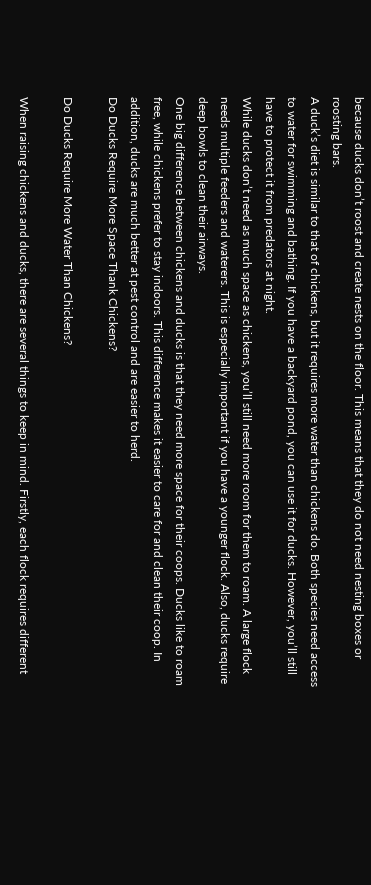because ducks don’t roost and create nests on the floor. This means that they do not need nesting boxes or roosting bars.
A duck’s diet is similar to that of chickens, but it requires more water than chickens do. Both species need access to water for swimming and bathing. If you have a backyard pond, you can use it for ducks. However, you’ll still have to protect it from predators at night.
While ducks don’t need as much space as chickens, you’ll still need more room for them to roam. A large flock needs multiple feeders and waterers. This is especially important if you have a younger flock. Also, ducks require deep bowls to clean their airways.
One big difference between chickens and ducks is that they need more space for their coops. Ducks like to roam free, while chickens prefer to stay indoors. This difference makes it easier to care for and clean their coop. In addition, ducks are much better at pest control and are easier to herd.
Do Ducks Require More Space Thank Chickens?

Do Ducks Require More Water Than Chickens?

When raising chickens and ducks, there are several things to keep in mind. Firstly, each flock requires different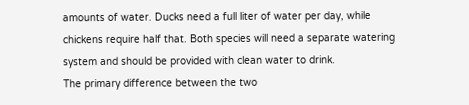amounts of water. Ducks need a full liter of water per day, while chickens require half that. Both species will need a separate watering system and should be provided with clean water to drink.
The primary difference between the two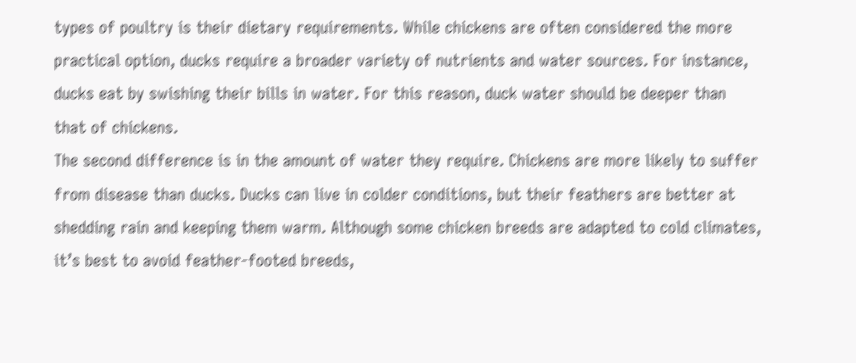types of poultry is their dietary requirements. While chickens are often considered the more practical option, ducks require a broader variety of nutrients and water sources. For instance, ducks eat by swishing their bills in water. For this reason, duck water should be deeper than that of chickens.
The second difference is in the amount of water they require. Chickens are more likely to suffer from disease than ducks. Ducks can live in colder conditions, but their feathers are better at shedding rain and keeping them warm. Although some chicken breeds are adapted to cold climates, it’s best to avoid feather-footed breeds,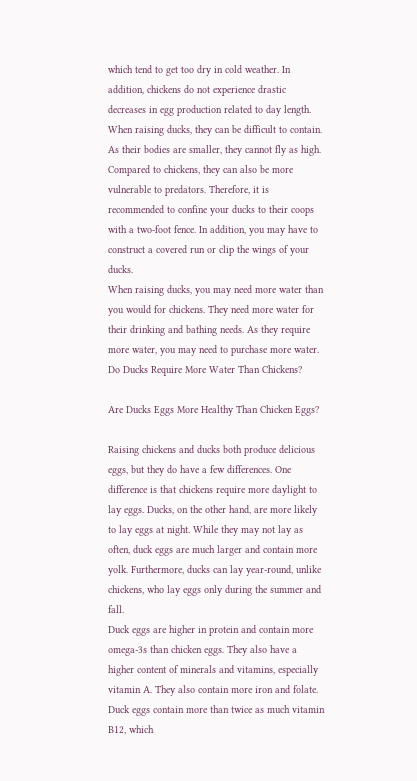which tend to get too dry in cold weather. In addition, chickens do not experience drastic decreases in egg production related to day length.
When raising ducks, they can be difficult to contain. As their bodies are smaller, they cannot fly as high. Compared to chickens, they can also be more vulnerable to predators. Therefore, it is recommended to confine your ducks to their coops with a two-foot fence. In addition, you may have to construct a covered run or clip the wings of your ducks.
When raising ducks, you may need more water than you would for chickens. They need more water for their drinking and bathing needs. As they require more water, you may need to purchase more water.
Do Ducks Require More Water Than Chickens?

Are Ducks Eggs More Healthy Than Chicken Eggs?

Raising chickens and ducks both produce delicious eggs, but they do have a few differences. One difference is that chickens require more daylight to lay eggs. Ducks, on the other hand, are more likely to lay eggs at night. While they may not lay as often, duck eggs are much larger and contain more yolk. Furthermore, ducks can lay year-round, unlike chickens, who lay eggs only during the summer and fall.
Duck eggs are higher in protein and contain more omega-3s than chicken eggs. They also have a higher content of minerals and vitamins, especially vitamin A. They also contain more iron and folate. Duck eggs contain more than twice as much vitamin B12, which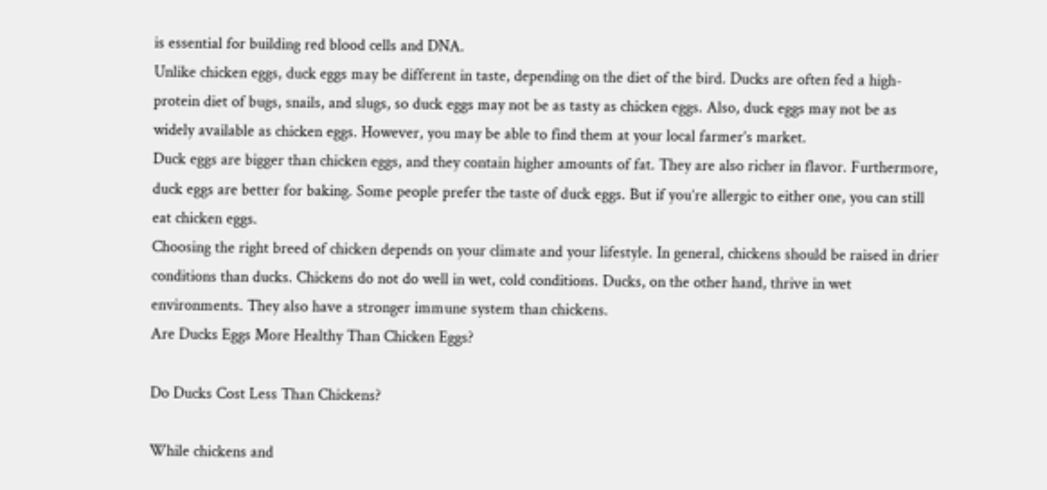is essential for building red blood cells and DNA.
Unlike chicken eggs, duck eggs may be different in taste, depending on the diet of the bird. Ducks are often fed a high-protein diet of bugs, snails, and slugs, so duck eggs may not be as tasty as chicken eggs. Also, duck eggs may not be as widely available as chicken eggs. However, you may be able to find them at your local farmer’s market.
Duck eggs are bigger than chicken eggs, and they contain higher amounts of fat. They are also richer in flavor. Furthermore, duck eggs are better for baking. Some people prefer the taste of duck eggs. But if you’re allergic to either one, you can still eat chicken eggs.
Choosing the right breed of chicken depends on your climate and your lifestyle. In general, chickens should be raised in drier conditions than ducks. Chickens do not do well in wet, cold conditions. Ducks, on the other hand, thrive in wet environments. They also have a stronger immune system than chickens.
Are Ducks Eggs More Healthy Than Chicken Eggs?

Do Ducks Cost Less Than Chickens?

While chickens and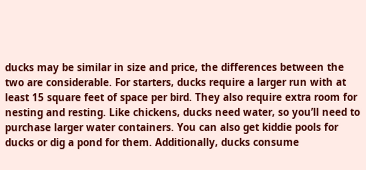ducks may be similar in size and price, the differences between the two are considerable. For starters, ducks require a larger run with at least 15 square feet of space per bird. They also require extra room for nesting and resting. Like chickens, ducks need water, so you’ll need to purchase larger water containers. You can also get kiddie pools for ducks or dig a pond for them. Additionally, ducks consume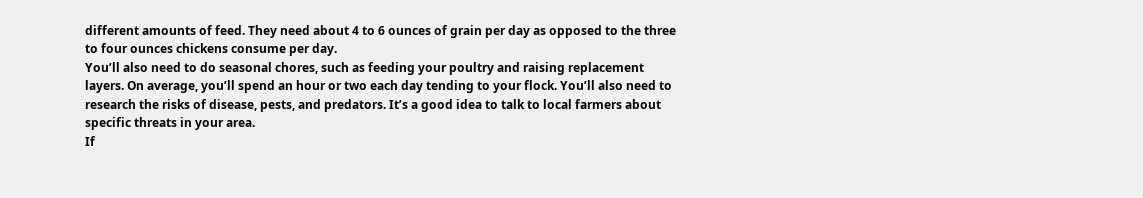different amounts of feed. They need about 4 to 6 ounces of grain per day as opposed to the three to four ounces chickens consume per day.
You’ll also need to do seasonal chores, such as feeding your poultry and raising replacement layers. On average, you’ll spend an hour or two each day tending to your flock. You’ll also need to research the risks of disease, pests, and predators. It’s a good idea to talk to local farmers about specific threats in your area.
If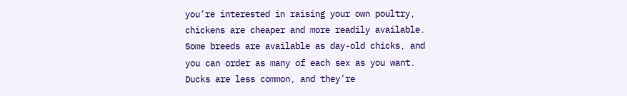you’re interested in raising your own poultry, chickens are cheaper and more readily available. Some breeds are available as day-old chicks, and you can order as many of each sex as you want. Ducks are less common, and they’re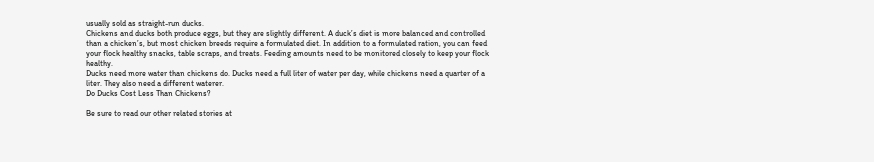usually sold as straight-run ducks.
Chickens and ducks both produce eggs, but they are slightly different. A duck’s diet is more balanced and controlled than a chicken’s, but most chicken breeds require a formulated diet. In addition to a formulated ration, you can feed your flock healthy snacks, table scraps, and treats. Feeding amounts need to be monitored closely to keep your flock healthy.
Ducks need more water than chickens do. Ducks need a full liter of water per day, while chickens need a quarter of a liter. They also need a different waterer.
Do Ducks Cost Less Than Chickens?

Be sure to read our other related stories at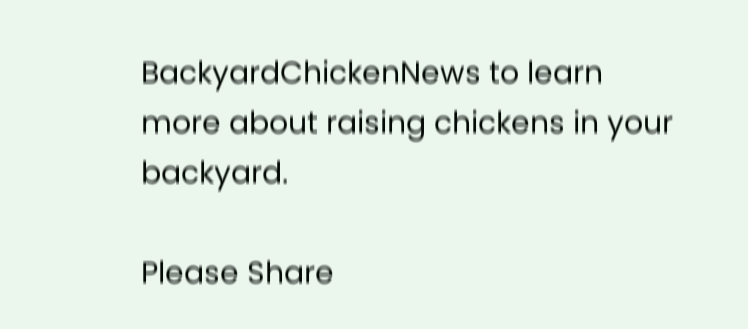BackyardChickenNews to learn more about raising chickens in your backyard.

Please Share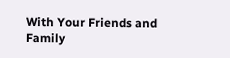With Your Friends and Family